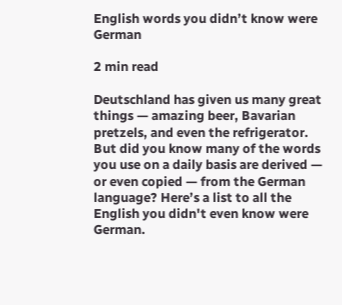English words you didn’t know were German

2 min read

Deutschland has given us many great things — amazing beer, Bavarian pretzels, and even the refrigerator. But did you know many of the words you use on a daily basis are derived — or even copied — from the German language? Here’s a list to all the English you didn't even know were German.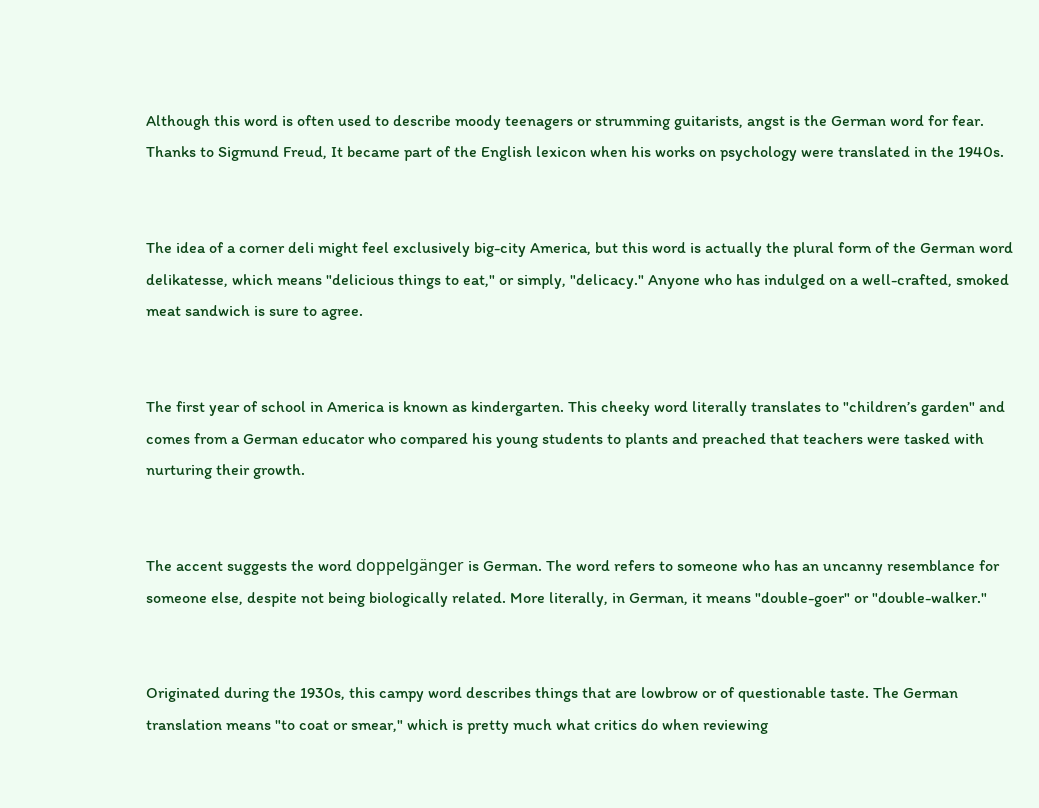Although this word is often used to describe moody teenagers or strumming guitarists, angst is the German word for fear. Thanks to Sigmund Freud, It became part of the English lexicon when his works on psychology were translated in the 1940s.


The idea of a corner deli might feel exclusively big-city America, but this word is actually the plural form of the German word delikatesse, which means "delicious things to eat," or simply, "delicacy." Anyone who has indulged on a well-crafted, smoked meat sandwich is sure to agree.


The first year of school in America is known as kindergarten. This cheeky word literally translates to "children’s garden" and comes from a German educator who compared his young students to plants and preached that teachers were tasked with nurturing their growth.


The accent suggests the word doppelgänger is German. The word refers to someone who has an uncanny resemblance for someone else, despite not being biologically related. More literally, in German, it means "double-goer" or "double-walker."


Originated during the 1930s, this campy word describes things that are lowbrow or of questionable taste. The German translation means "to coat or smear," which is pretty much what critics do when reviewing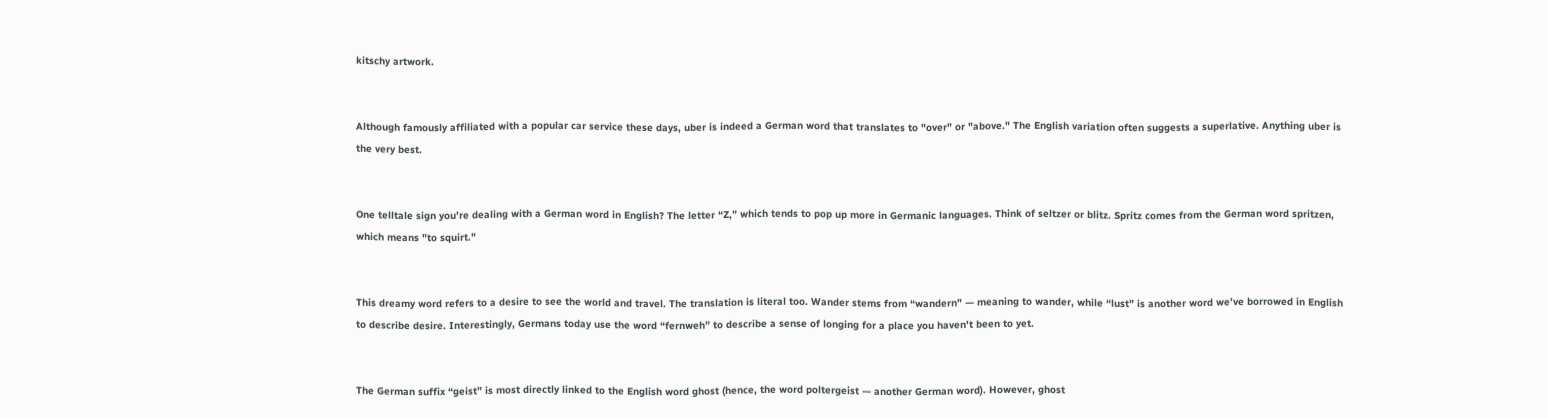kitschy artwork.


Although famously affiliated with a popular car service these days, uber is indeed a German word that translates to "over" or "above." The English variation often suggests a superlative. Anything uber is the very best.


One telltale sign you’re dealing with a German word in English? The letter “Z,” which tends to pop up more in Germanic languages. Think of seltzer or blitz. Spritz comes from the German word spritzen, which means "to squirt."


This dreamy word refers to a desire to see the world and travel. The translation is literal too. Wander stems from “wandern" — meaning to wander, while “lust” is another word we’ve borrowed in English to describe desire. Interestingly, Germans today use the word “fernweh” to describe a sense of longing for a place you haven't been to yet.


The German suffix “geist” is most directly linked to the English word ghost (hence, the word poltergeist — another German word). However, ghost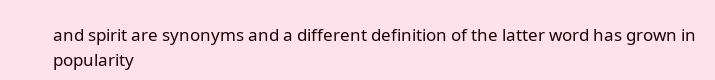and spirit are synonyms and a different definition of the latter word has grown in popularity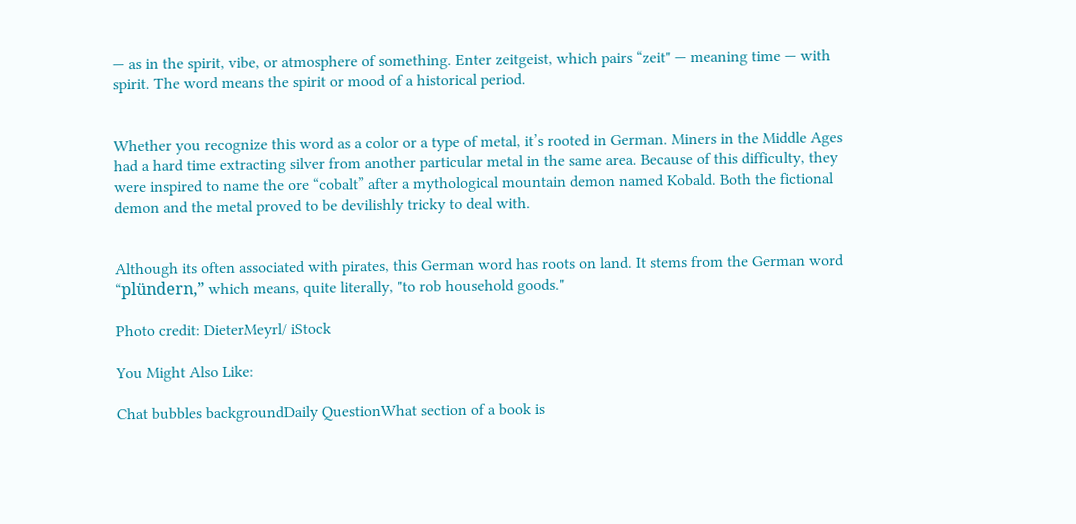— as in the spirit, vibe, or atmosphere of something. Enter zeitgeist, which pairs “zeit" — meaning time — with spirit. The word means the spirit or mood of a historical period.


Whether you recognize this word as a color or a type of metal, it’s rooted in German. Miners in the Middle Ages had a hard time extracting silver from another particular metal in the same area. Because of this difficulty, they were inspired to name the ore “cobalt” after a mythological mountain demon named Kobald. Both the fictional demon and the metal proved to be devilishly tricky to deal with.


Although its often associated with pirates, this German word has roots on land. It stems from the German word “plündern,” which means, quite literally, "to rob household goods."

Photo credit: DieterMeyrl/ iStock

You Might Also Like:

Chat bubbles backgroundDaily QuestionWhat section of a book is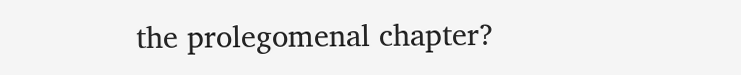the prolegomenal chapter?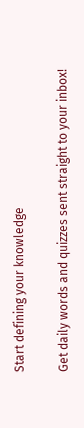Start defining your knowledge

Get daily words and quizzes sent straight to your inbox!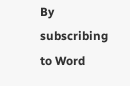By subscribing to Word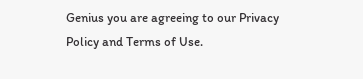Genius you are agreeing to our Privacy Policy and Terms of Use.